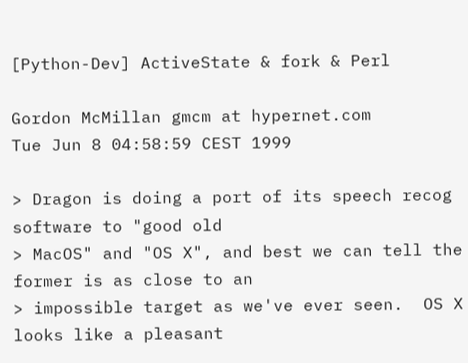[Python-Dev] ActiveState & fork & Perl

Gordon McMillan gmcm at hypernet.com
Tue Jun 8 04:58:59 CEST 1999

> Dragon is doing a port of its speech recog software to "good old
> MacOS" and "OS X", and best we can tell the former is as close to an
> impossible target as we've ever seen.  OS X looks like a pleasant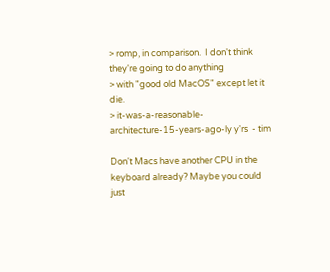> romp, in comparison.  I don't think they're going to do anything
> with "good old MacOS" except let it die.
> it-was-a-reasonable-architecture-15-years-ago-ly y'rs  - tim

Don't Macs have another CPU in the keyboard already? Maybe you could
just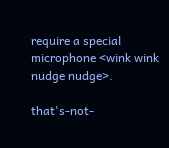require a special microphone <wink wink nudge nudge>.

that's-not-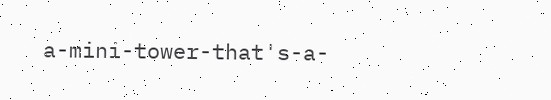a-mini-tower-that's-a-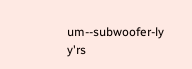um--subwoofer-ly y'rs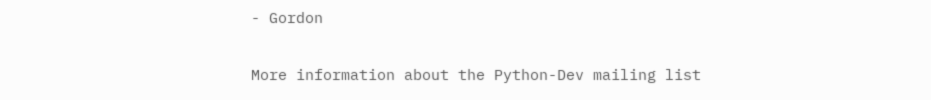- Gordon

More information about the Python-Dev mailing list